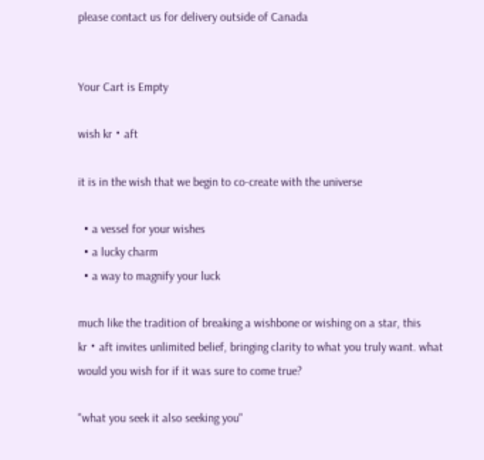please contact us for delivery outside of Canada


Your Cart is Empty

wish kr・aft

it is in the wish that we begin to co-create with the universe

  • a vessel for your wishes
  • a lucky charm
  • a way to magnify your luck

much like the tradition of breaking a wishbone or wishing on a star, this kr・aft invites unlimited belief, bringing clarity to what you truly want. what would you wish for if it was sure to come true?

"what you seek it also seeking you"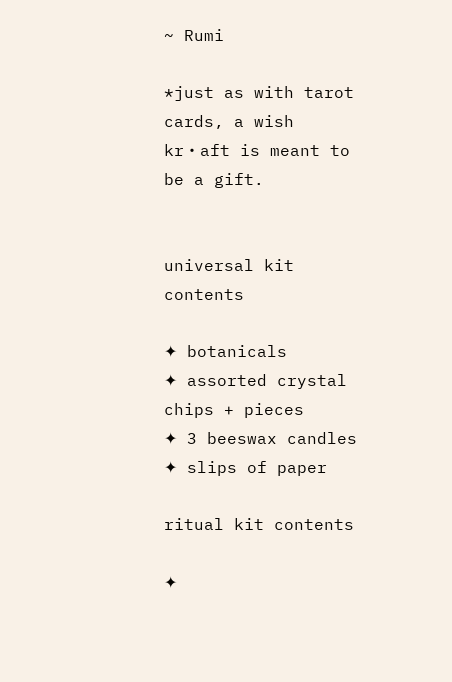~ Rumi

*just as with tarot cards, a wish kr・aft is meant to be a gift.


universal kit contents

✦ botanicals
✦ assorted crystal chips + pieces
✦ 3 beeswax candles
✦ slips of paper

ritual kit contents

✦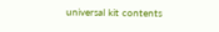universal kit contents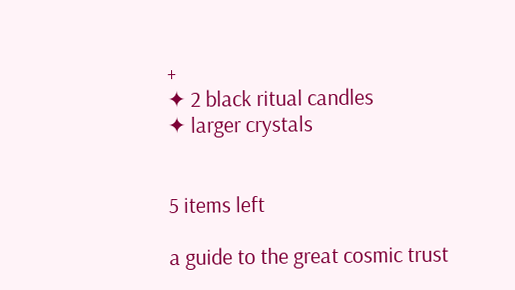+
✦ 2 black ritual candles
✦ larger crystals


5 items left

a guide to the great cosmic trust